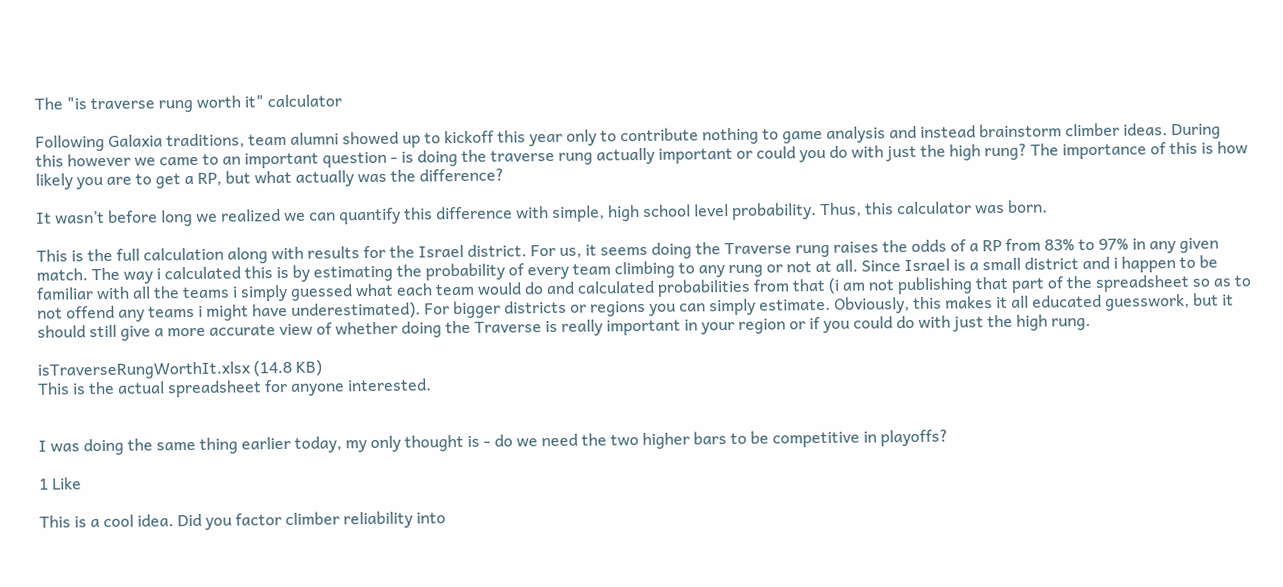The "is traverse rung worth it" calculator

Following Galaxia traditions, team alumni showed up to kickoff this year only to contribute nothing to game analysis and instead brainstorm climber ideas. During this however we came to an important question - is doing the traverse rung actually important or could you do with just the high rung? The importance of this is how likely you are to get a RP, but what actually was the difference?

It wasn’t before long we realized we can quantify this difference with simple, high school level probability. Thus, this calculator was born.

This is the full calculation along with results for the Israel district. For us, it seems doing the Traverse rung raises the odds of a RP from 83% to 97% in any given match. The way i calculated this is by estimating the probability of every team climbing to any rung or not at all. Since Israel is a small district and i happen to be familiar with all the teams i simply guessed what each team would do and calculated probabilities from that (i am not publishing that part of the spreadsheet so as to not offend any teams i might have underestimated). For bigger districts or regions you can simply estimate. Obviously, this makes it all educated guesswork, but it should still give a more accurate view of whether doing the Traverse is really important in your region or if you could do with just the high rung.

isTraverseRungWorthIt.xlsx (14.8 KB)
This is the actual spreadsheet for anyone interested.


I was doing the same thing earlier today, my only thought is - do we need the two higher bars to be competitive in playoffs?

1 Like

This is a cool idea. Did you factor climber reliability into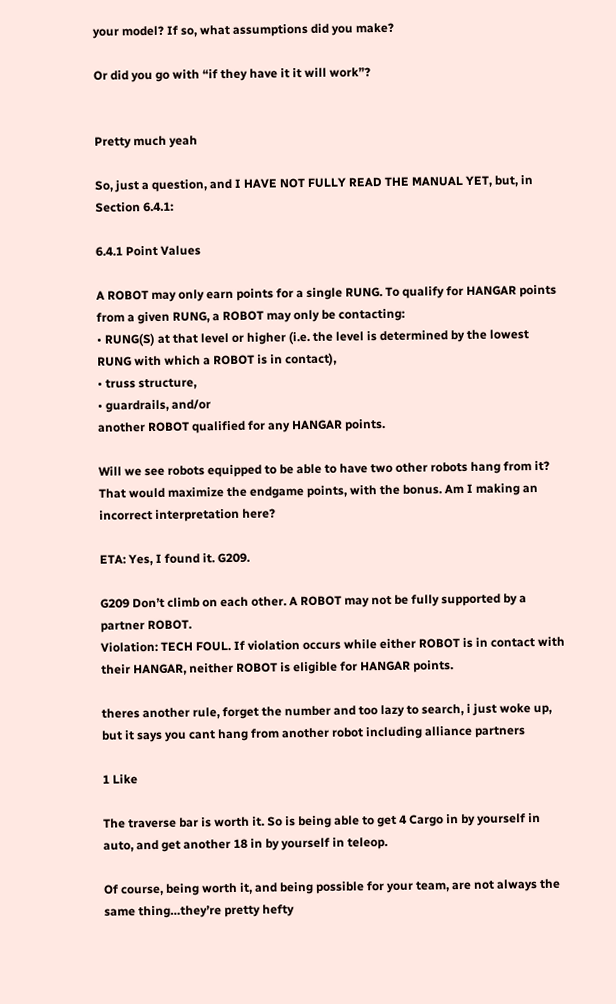your model? If so, what assumptions did you make?

Or did you go with “if they have it it will work”?


Pretty much yeah

So, just a question, and I HAVE NOT FULLY READ THE MANUAL YET, but, in Section 6.4.1:

6.4.1 Point Values

A ROBOT may only earn points for a single RUNG. To qualify for HANGAR points from a given RUNG, a ROBOT may only be contacting:
• RUNG(S) at that level or higher (i.e. the level is determined by the lowest RUNG with which a ROBOT is in contact),
• truss structure,
• guardrails, and/or
another ROBOT qualified for any HANGAR points.

Will we see robots equipped to be able to have two other robots hang from it? That would maximize the endgame points, with the bonus. Am I making an incorrect interpretation here?

ETA: Yes, I found it. G209.

G209 Don’t climb on each other. A ROBOT may not be fully supported by a partner ROBOT.
Violation: TECH FOUL. If violation occurs while either ROBOT is in contact with their HANGAR, neither ROBOT is eligible for HANGAR points.

theres another rule, forget the number and too lazy to search, i just woke up, but it says you cant hang from another robot including alliance partners

1 Like

The traverse bar is worth it. So is being able to get 4 Cargo in by yourself in auto, and get another 18 in by yourself in teleop.

Of course, being worth it, and being possible for your team, are not always the same thing…they’re pretty hefty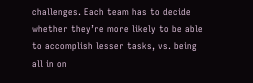challenges. Each team has to decide whether they’re more likely to be able to accomplish lesser tasks, vs. being all in on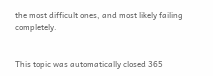the most difficult ones, and most likely failing completely.


This topic was automatically closed 365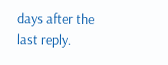days after the last reply.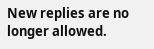New replies are no longer allowed.